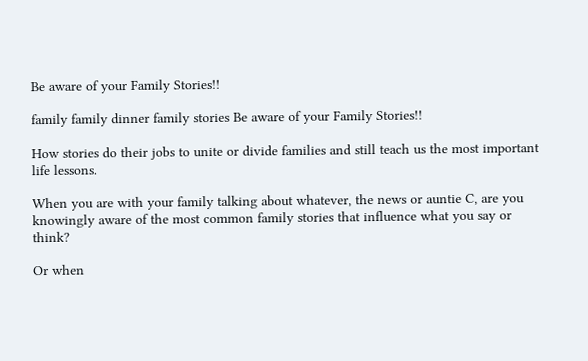Be aware of your Family Stories!!

family family dinner family stories Be aware of your Family Stories!!

How stories do their jobs to unite or divide families and still teach us the most important life lessons.

When you are with your family talking about whatever, the news or auntie C, are you knowingly aware of the most common family stories that influence what you say or think?

Or when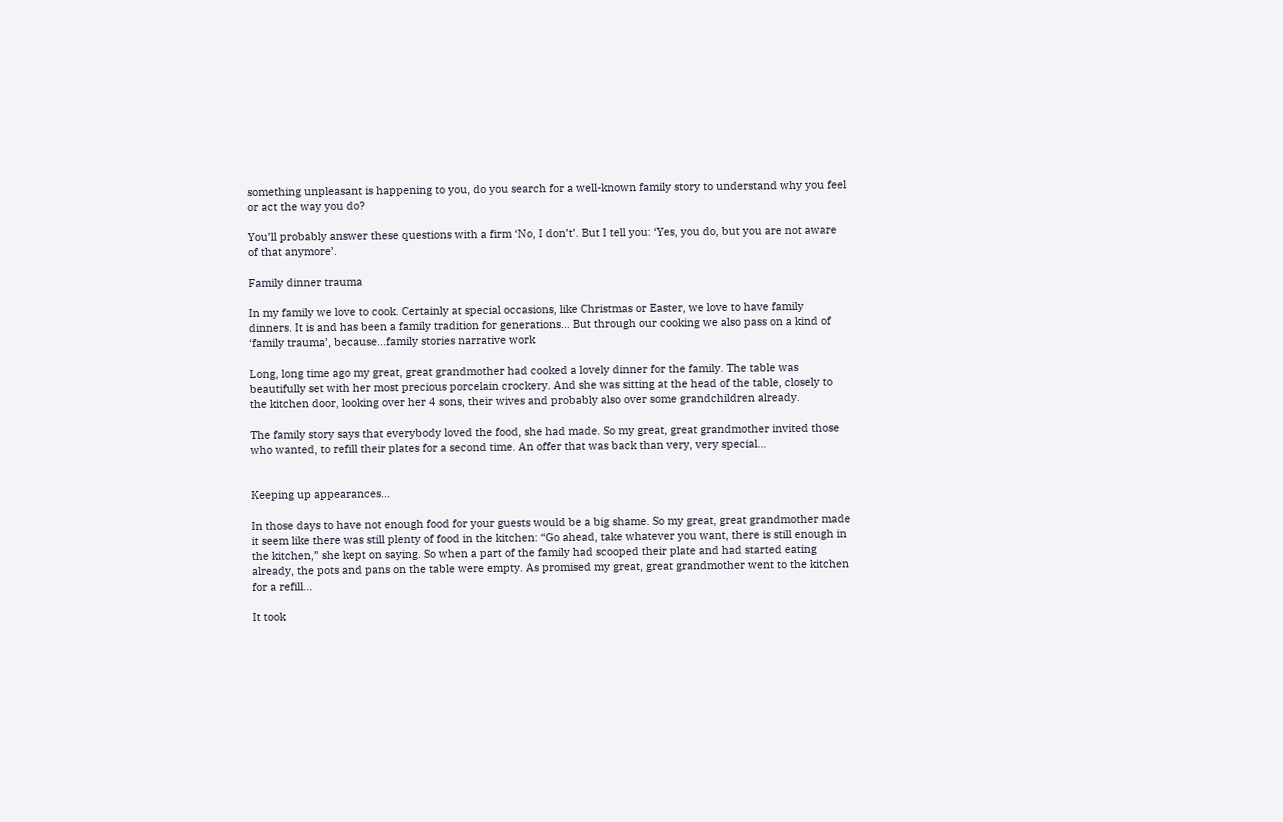something unpleasant is happening to you, do you search for a well-known family story to understand why you feel or act the way you do?

You’ll probably answer these questions with a firm ‘No, I don’t’. But I tell you: ‘Yes, you do, but you are not aware of that anymore’.

Family dinner trauma

In my family we love to cook. Certainly at special occasions, like Christmas or Easter, we love to have family dinners. It is and has been a family tradition for generations… But through our cooking we also pass on a kind of ‘family trauma’, because…family stories narrative work

Long, long time ago my great, great grandmother had cooked a lovely dinner for the family. The table was beautifully set with her most precious porcelain crockery. And she was sitting at the head of the table, closely to the kitchen door, looking over her 4 sons, their wives and probably also over some grandchildren already.

The family story says that everybody loved the food, she had made. So my great, great grandmother invited those who wanted, to refill their plates for a second time. An offer that was back than very, very special…


Keeping up appearances…

In those days to have not enough food for your guests would be a big shame. So my great, great grandmother made it seem like there was still plenty of food in the kitchen: “Go ahead, take whatever you want, there is still enough in the kitchen,” she kept on saying. So when a part of the family had scooped their plate and had started eating already, the pots and pans on the table were empty. As promised my great, great grandmother went to the kitchen for a refill…

It took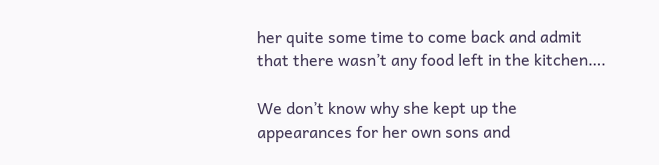her quite some time to come back and admit that there wasn’t any food left in the kitchen….

We don’t know why she kept up the appearances for her own sons and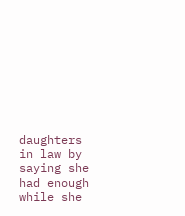daughters in law by saying she had enough while she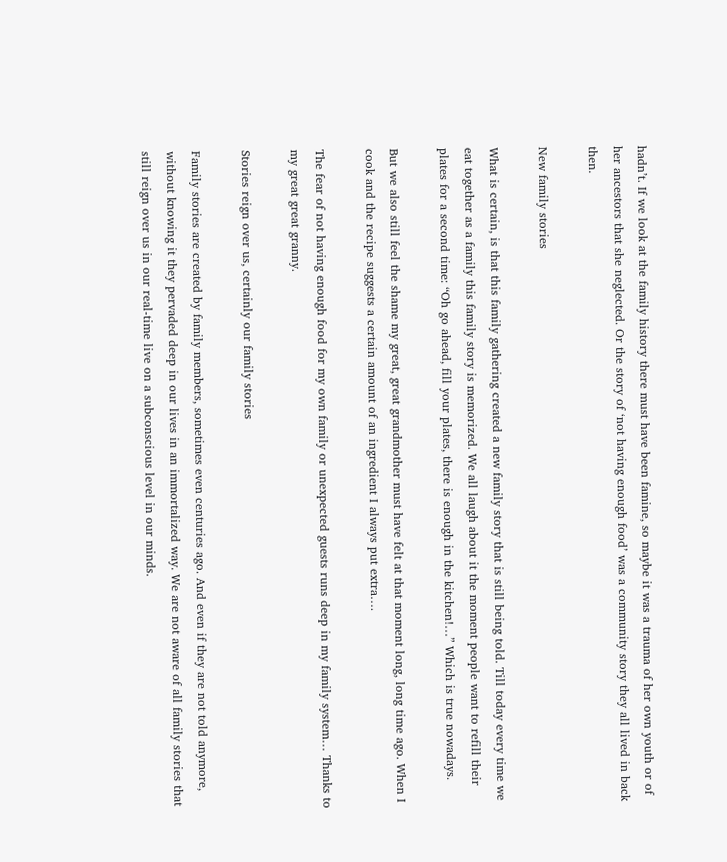hadn’t. If we look at the family history there must have been famine, so maybe it was a trauma of her own youth or of her ancestors that she neglected. Or the story of ‘not having enough food’ was a community story they all lived in back then.

New family stories

What is certain, is that this family gathering created a new family story that is still being told. Till today every time we eat together as a family this family story is memorized. We all laugh about it the moment people want to refill their plates for a second time: “Oh go ahead, fill your plates, there is enough in the kitchen!…” Which is true nowadays.

But we also still feel the shame my great, great grandmother must have felt at that moment long, long time ago. When I cook and the recipe suggests a certain amount of an ingredient I always put extra….

The fear of not having enough food for my own family or unexpected guests runs deep in my family system… Thanks to my great great granny.

Stories reign over us, certainly our family stories

Family stories are created by family members, sometimes even centuries ago. And even if they are not told anymore, without knowing it they pervaded deep in our lives in an immortalized way. We are not aware of all family stories that still reign over us in our real-time live on a subconscious level in our minds.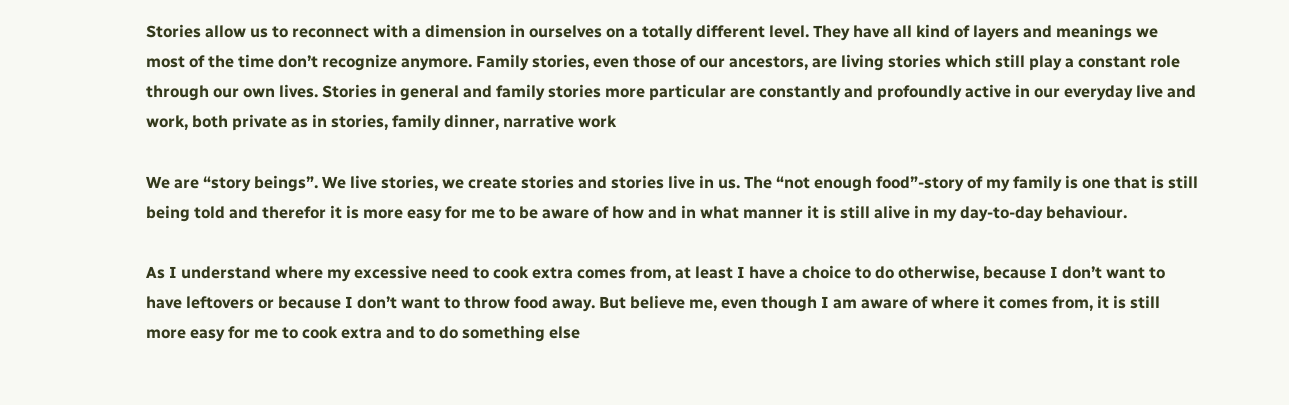Stories allow us to reconnect with a dimension in ourselves on a totally different level. They have all kind of layers and meanings we most of the time don’t recognize anymore. Family stories, even those of our ancestors, are living stories which still play a constant role through our own lives. Stories in general and family stories more particular are constantly and profoundly active in our everyday live and work, both private as in stories, family dinner, narrative work

We are “story beings”. We live stories, we create stories and stories live in us. The “not enough food”-story of my family is one that is still being told and therefor it is more easy for me to be aware of how and in what manner it is still alive in my day-to-day behaviour.

As I understand where my excessive need to cook extra comes from, at least I have a choice to do otherwise, because I don’t want to have leftovers or because I don’t want to throw food away. But believe me, even though I am aware of where it comes from, it is still more easy for me to cook extra and to do something else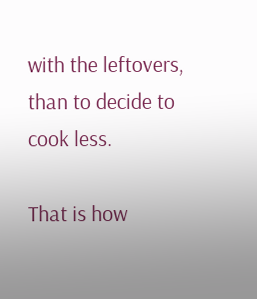with the leftovers, than to decide to cook less.

That is how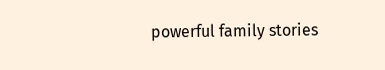powerful family stories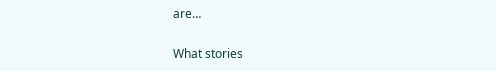are…

What stories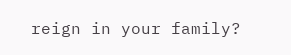reign in your family?